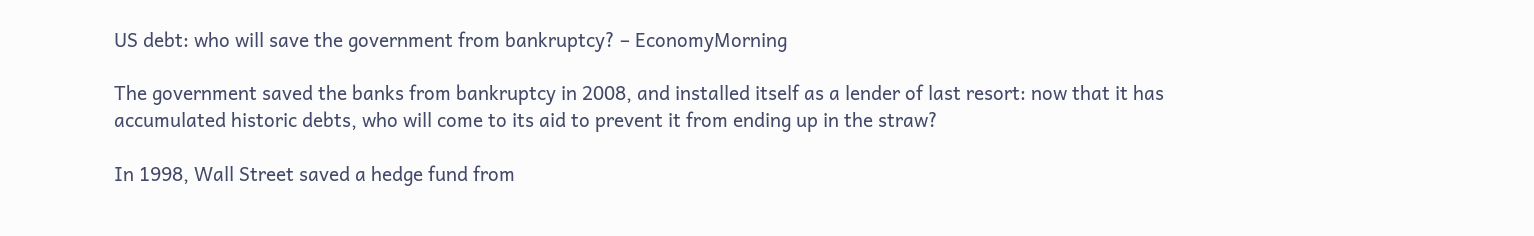US debt: who will save the government from bankruptcy? – EconomyMorning

The government saved the banks from bankruptcy in 2008, and installed itself as a lender of last resort: now that it has accumulated historic debts, who will come to its aid to prevent it from ending up in the straw?

In 1998, Wall Street saved a hedge fund from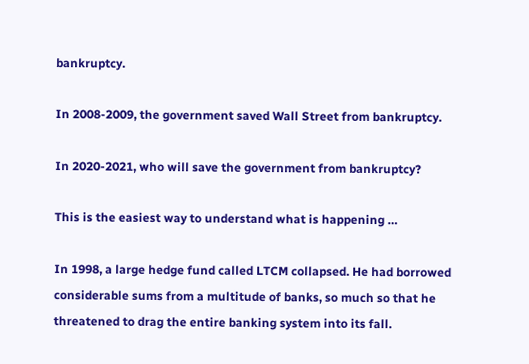bankruptcy.

In 2008-2009, the government saved Wall Street from bankruptcy.

In 2020-2021, who will save the government from bankruptcy?

This is the easiest way to understand what is happening …

In 1998, a large hedge fund called LTCM collapsed. He had borrowed considerable sums from a multitude of banks, so much so that he threatened to drag the entire banking system into its fall.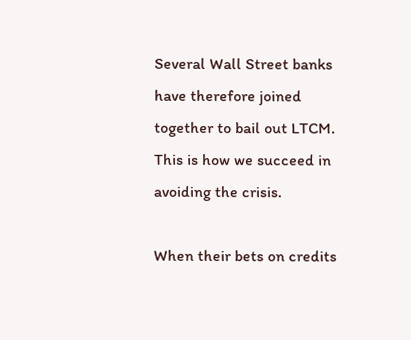Several Wall Street banks have therefore joined together to bail out LTCM. This is how we succeed in avoiding the crisis.

When their bets on credits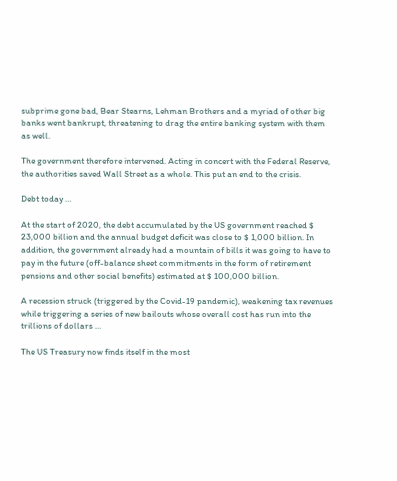subprime gone bad, Bear Stearns, Lehman Brothers and a myriad of other big banks went bankrupt, threatening to drag the entire banking system with them as well.

The government therefore intervened. Acting in concert with the Federal Reserve, the authorities saved Wall Street as a whole. This put an end to the crisis.

Debt today …

At the start of 2020, the debt accumulated by the US government reached $ 23,000 billion and the annual budget deficit was close to $ 1,000 billion. In addition, the government already had a mountain of bills it was going to have to pay in the future (off-balance sheet commitments in the form of retirement pensions and other social benefits) estimated at $ 100,000 billion.

A recession struck (triggered by the Covid-19 pandemic), weakening tax revenues while triggering a series of new bailouts whose overall cost has run into the trillions of dollars …

The US Treasury now finds itself in the most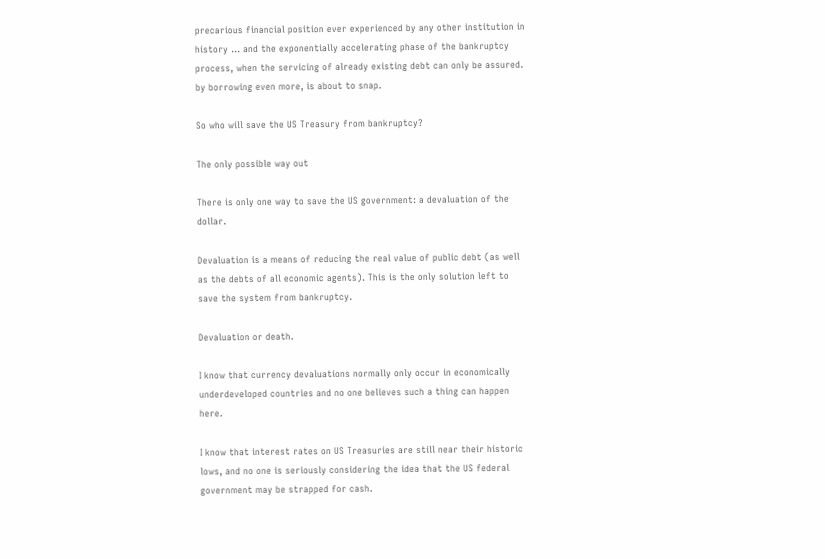precarious financial position ever experienced by any other institution in history … and the exponentially accelerating phase of the bankruptcy process, when the servicing of already existing debt can only be assured. by borrowing even more, is about to snap.

So who will save the US Treasury from bankruptcy?

The only possible way out

There is only one way to save the US government: a devaluation of the dollar.

Devaluation is a means of reducing the real value of public debt (as well as the debts of all economic agents). This is the only solution left to save the system from bankruptcy.

Devaluation or death.

I know that currency devaluations normally only occur in economically underdeveloped countries and no one believes such a thing can happen here.

I know that interest rates on US Treasuries are still near their historic lows, and no one is seriously considering the idea that the US federal government may be strapped for cash.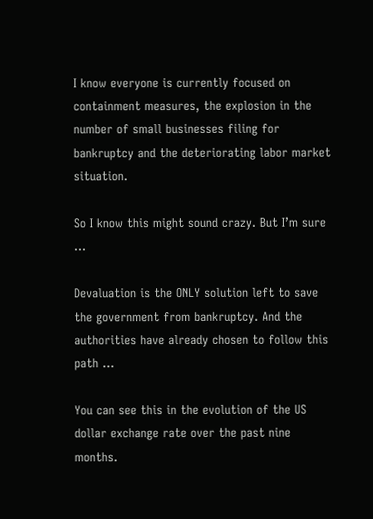I know everyone is currently focused on containment measures, the explosion in the number of small businesses filing for bankruptcy and the deteriorating labor market situation.

So I know this might sound crazy. But I’m sure …

Devaluation is the ONLY solution left to save the government from bankruptcy. And the authorities have already chosen to follow this path …

You can see this in the evolution of the US dollar exchange rate over the past nine months.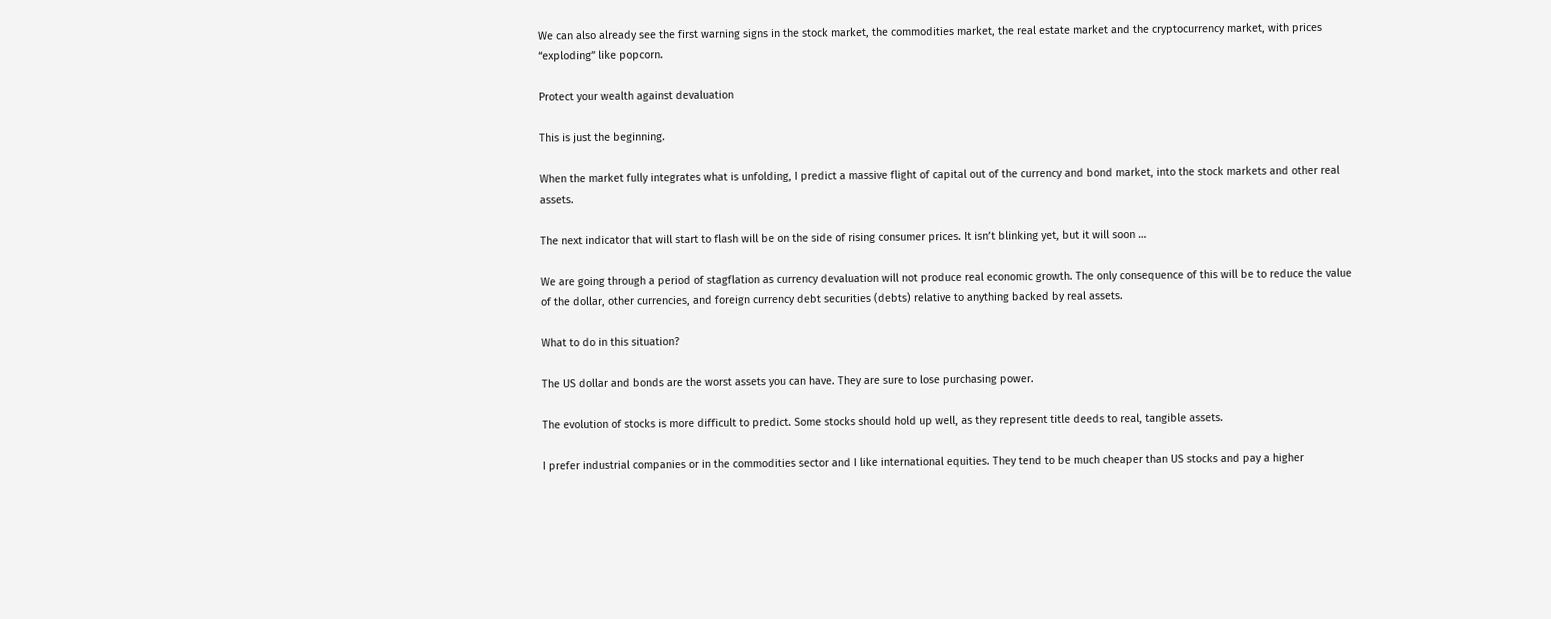We can also already see the first warning signs in the stock market, the commodities market, the real estate market and the cryptocurrency market, with prices “exploding” like popcorn.

Protect your wealth against devaluation

This is just the beginning.

When the market fully integrates what is unfolding, I predict a massive flight of capital out of the currency and bond market, into the stock markets and other real assets.

The next indicator that will start to flash will be on the side of rising consumer prices. It isn’t blinking yet, but it will soon …

We are going through a period of stagflation as currency devaluation will not produce real economic growth. The only consequence of this will be to reduce the value of the dollar, other currencies, and foreign currency debt securities (debts) relative to anything backed by real assets.

What to do in this situation?

The US dollar and bonds are the worst assets you can have. They are sure to lose purchasing power.

The evolution of stocks is more difficult to predict. Some stocks should hold up well, as they represent title deeds to real, tangible assets.

I prefer industrial companies or in the commodities sector and I like international equities. They tend to be much cheaper than US stocks and pay a higher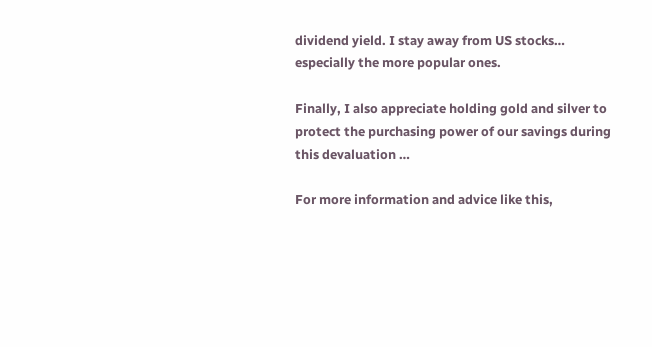dividend yield. I stay away from US stocks… especially the more popular ones.

Finally, I also appreciate holding gold and silver to protect the purchasing power of our savings during this devaluation …

For more information and advice like this,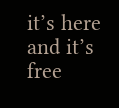it’s here and it’s free